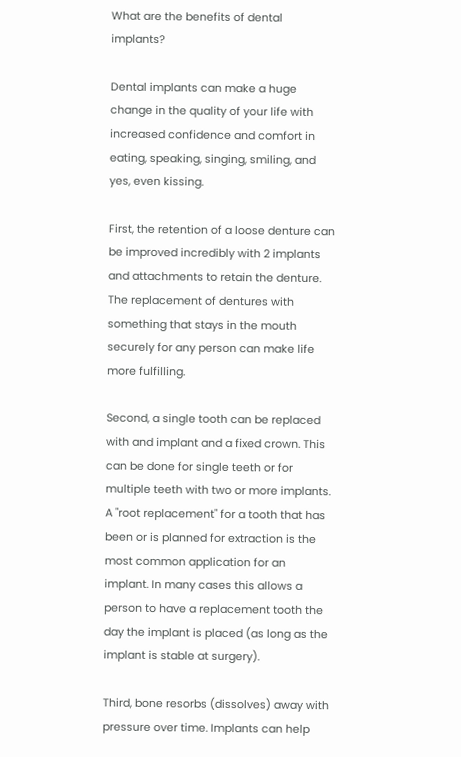What are the benefits of dental implants?

Dental implants can make a huge change in the quality of your life with increased confidence and comfort in eating, speaking, singing, smiling, and yes, even kissing.

First, the retention of a loose denture can be improved incredibly with 2 implants and attachments to retain the denture. The replacement of dentures with something that stays in the mouth securely for any person can make life more fulfilling.

Second, a single tooth can be replaced with and implant and a fixed crown. This can be done for single teeth or for multiple teeth with two or more implants. A "root replacement" for a tooth that has been or is planned for extraction is the most common application for an implant. In many cases this allows a person to have a replacement tooth the day the implant is placed (as long as the implant is stable at surgery).

Third, bone resorbs (dissolves) away with pressure over time. Implants can help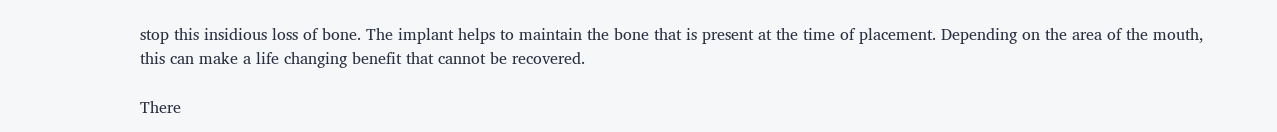stop this insidious loss of bone. The implant helps to maintain the bone that is present at the time of placement. Depending on the area of the mouth, this can make a life changing benefit that cannot be recovered.

There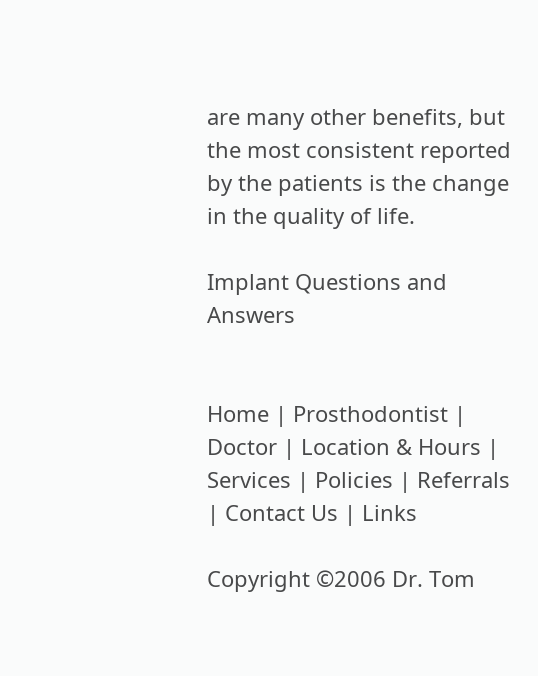are many other benefits, but the most consistent reported by the patients is the change in the quality of life.

Implant Questions and Answers


Home | Prosthodontist | Doctor | Location & Hours | Services | Policies | Referrals | Contact Us | Links

Copyright ©2006 Dr. Tom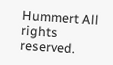Hummert All rights reserved.